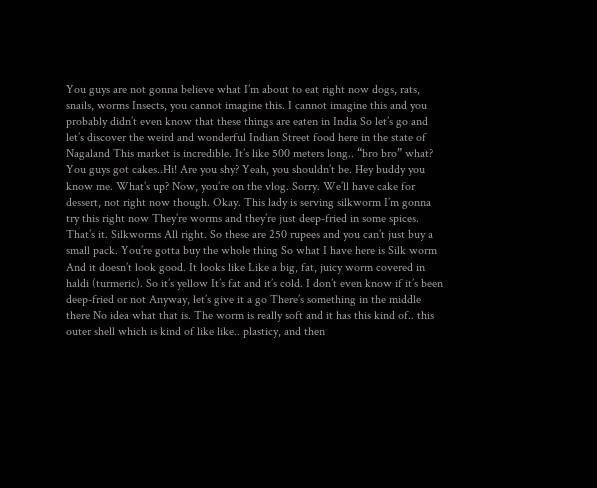You guys are not gonna believe what I’m about to eat right now dogs, rats, snails, worms Insects, you cannot imagine this. I cannot imagine this and you probably didn’t even know that these things are eaten in India So let’s go and let’s discover the weird and wonderful Indian Street food here in the state of Nagaland This market is incredible. It’s like 500 meters long.. “bro bro” what? You guys got cakes..Hi! Are you shy? Yeah, you shouldn’t be. Hey buddy you know me. What’s up? Now, you’re on the vlog. Sorry. We’ll have cake for dessert, not right now though. Okay. This lady is serving silkworm I’m gonna try this right now They’re worms and they’re just deep-fried in some spices. That’s it. Silkworms All right. So these are 250 rupees and you can’t just buy a small pack. You’re gotta buy the whole thing So what I have here is Silk worm And it doesn’t look good. It looks like Like a big, fat, juicy worm covered in haldi (turmeric). So it’s yellow It’s fat and it’s cold. I don’t even know if it’s been deep-fried or not Anyway, let’s give it a go There’s something in the middle there No idea what that is. The worm is really soft and it has this kind of.. this outer shell which is kind of like like.. plasticy, and then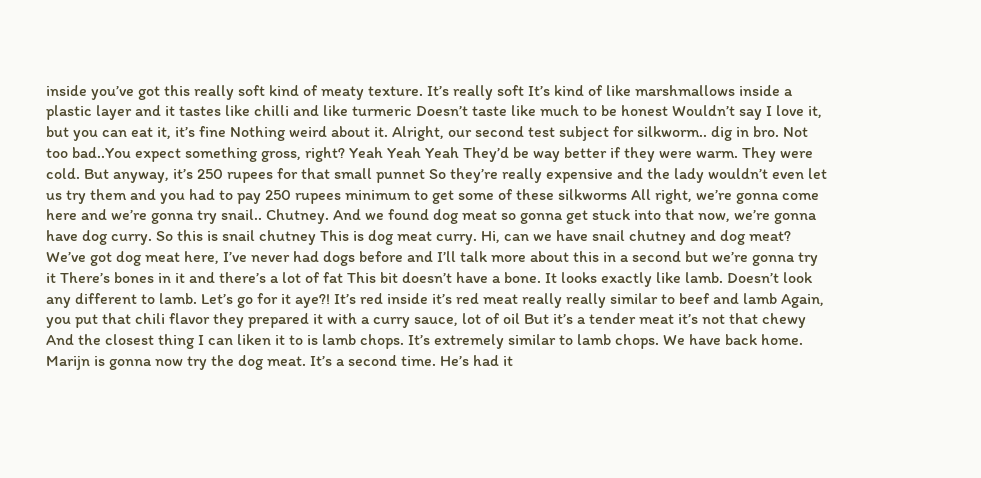inside you’ve got this really soft kind of meaty texture. It’s really soft It’s kind of like marshmallows inside a plastic layer and it tastes like chilli and like turmeric Doesn’t taste like much to be honest Wouldn’t say I love it, but you can eat it, it’s fine Nothing weird about it. Alright, our second test subject for silkworm.. dig in bro. Not too bad..You expect something gross, right? Yeah Yeah Yeah They’d be way better if they were warm. They were cold. But anyway, it’s 250 rupees for that small punnet So they’re really expensive and the lady wouldn’t even let us try them and you had to pay 250 rupees minimum to get some of these silkworms All right, we’re gonna come here and we’re gonna try snail.. Chutney. And we found dog meat so gonna get stuck into that now, we’re gonna have dog curry. So this is snail chutney This is dog meat curry. Hi, can we have snail chutney and dog meat? We’ve got dog meat here, I’ve never had dogs before and I’ll talk more about this in a second but we’re gonna try it There’s bones in it and there’s a lot of fat This bit doesn’t have a bone. It looks exactly like lamb. Doesn’t look any different to lamb. Let’s go for it aye?! It’s red inside it’s red meat really really similar to beef and lamb Again, you put that chili flavor they prepared it with a curry sauce, lot of oil But it’s a tender meat it’s not that chewy And the closest thing I can liken it to is lamb chops. It’s extremely similar to lamb chops. We have back home. Marijn is gonna now try the dog meat. It’s a second time. He’s had it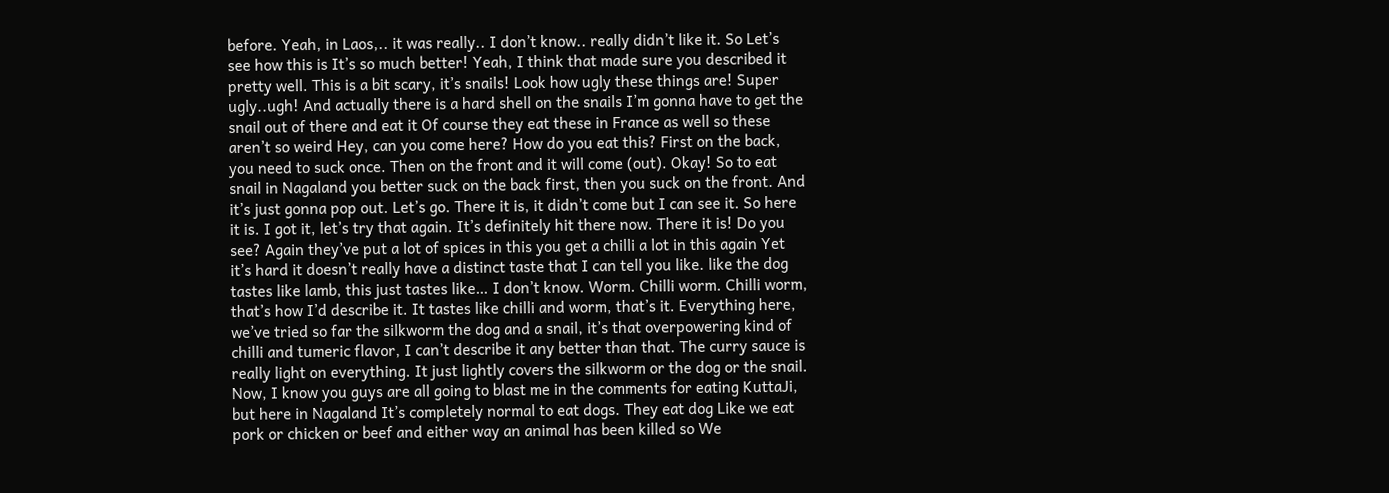before. Yeah, in Laos,.. it was really.. I don’t know.. really didn’t like it. So Let’s see how this is It’s so much better! Yeah, I think that made sure you described it pretty well. This is a bit scary, it’s snails! Look how ugly these things are! Super ugly..ugh! And actually there is a hard shell on the snails I’m gonna have to get the snail out of there and eat it Of course they eat these in France as well so these aren’t so weird Hey, can you come here? How do you eat this? First on the back, you need to suck once. Then on the front and it will come (out). Okay! So to eat snail in Nagaland you better suck on the back first, then you suck on the front. And it’s just gonna pop out. Let’s go. There it is, it didn’t come but I can see it. So here it is. I got it, let’s try that again. It’s definitely hit there now. There it is! Do you see? Again they’ve put a lot of spices in this you get a chilli a lot in this again Yet it’s hard it doesn’t really have a distinct taste that I can tell you like. like the dog tastes like lamb, this just tastes like… I don’t know. Worm. Chilli worm. Chilli worm, that’s how I’d describe it. It tastes like chilli and worm, that’s it. Everything here, we’ve tried so far the silkworm the dog and a snail, it’s that overpowering kind of chilli and tumeric flavor, I can’t describe it any better than that. The curry sauce is really light on everything. It just lightly covers the silkworm or the dog or the snail. Now, I know you guys are all going to blast me in the comments for eating KuttaJi, but here in Nagaland It’s completely normal to eat dogs. They eat dog Like we eat pork or chicken or beef and either way an animal has been killed so We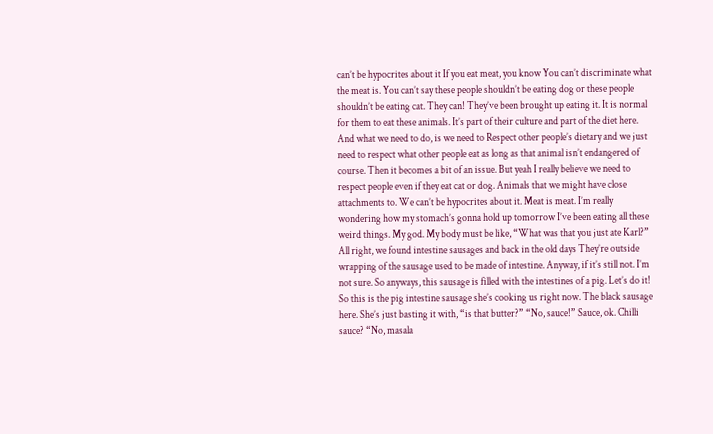can’t be hypocrites about it If you eat meat, you know You can’t discriminate what the meat is. You can’t say these people shouldn’t be eating dog or these people shouldn’t be eating cat. They can! They’ve been brought up eating it. It is normal for them to eat these animals. It’s part of their culture and part of the diet here. And what we need to do, is we need to Respect other people’s dietary and we just need to respect what other people eat as long as that animal isn’t endangered of course. Then it becomes a bit of an issue. But yeah I really believe we need to respect people even if they eat cat or dog. Animals that we might have close attachments to. We can’t be hypocrites about it. Meat is meat. I’m really wondering how my stomach’s gonna hold up tomorrow I’ve been eating all these weird things. My god. My body must be like, “What was that you just ate Karl?” All right, we found intestine sausages and back in the old days They’re outside wrapping of the sausage used to be made of intestine. Anyway, if it’s still not. I’m not sure. So anyways, this sausage is filled with the intestines of a pig. Let’s do it! So this is the pig intestine sausage she’s cooking us right now. The black sausage here. She’s just basting it with, “is that butter?” “No, sauce!” Sauce, ok. Chilli sauce? “No, masala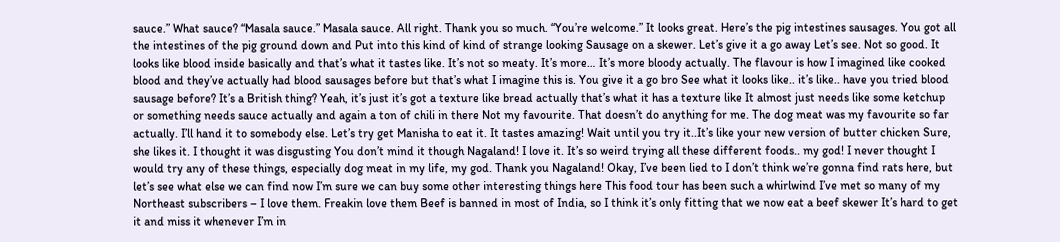sauce.” What sauce? “Masala sauce.” Masala sauce. All right. Thank you so much. “You’re welcome.” It looks great. Here’s the pig intestines sausages. You got all the intestines of the pig ground down and Put into this kind of kind of strange looking Sausage on a skewer. Let’s give it a go away Let’s see. Not so good. It looks like blood inside basically and that’s what it tastes like. It’s not so meaty. It’s more… It’s more bloody actually. The flavour is how I imagined like cooked blood and they’ve actually had blood sausages before but that’s what I imagine this is. You give it a go bro See what it looks like.. it’s like.. have you tried blood sausage before? It’s a British thing? Yeah, it’s just it’s got a texture like bread actually that’s what it has a texture like It almost just needs like some ketchup or something needs sauce actually and again a ton of chili in there Not my favourite. That doesn’t do anything for me. The dog meat was my favourite so far actually. I’ll hand it to somebody else. Let’s try get Manisha to eat it. It tastes amazing! Wait until you try it..It’s like your new version of butter chicken Sure, she likes it. I thought it was disgusting You don’t mind it though Nagaland! I love it. It’s so weird trying all these different foods.. my god! I never thought I would try any of these things, especially dog meat in my life, my god. Thank you Nagaland! Okay, I’ve been lied to I don’t think we’re gonna find rats here, but let’s see what else we can find now I’m sure we can buy some other interesting things here This food tour has been such a whirlwind I’ve met so many of my Northeast subscribers – I love them. Freakin love them Beef is banned in most of India, so I think it’s only fitting that we now eat a beef skewer It’s hard to get it and miss it whenever I’m in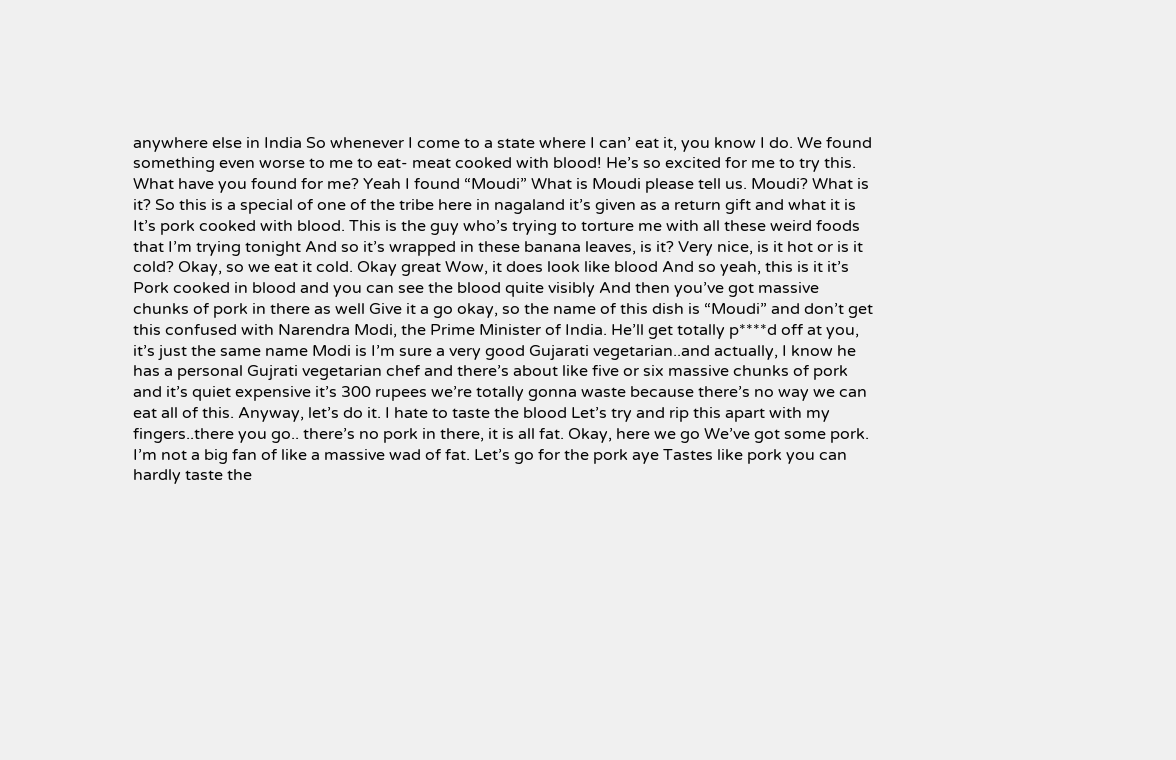anywhere else in India So whenever I come to a state where I can’ eat it, you know I do. We found something even worse to me to eat- meat cooked with blood! He’s so excited for me to try this. What have you found for me? Yeah I found “Moudi” What is Moudi please tell us. Moudi? What is it? So this is a special of one of the tribe here in nagaland it’s given as a return gift and what it is It’s pork cooked with blood. This is the guy who’s trying to torture me with all these weird foods that I’m trying tonight And so it’s wrapped in these banana leaves, is it? Very nice, is it hot or is it cold? Okay, so we eat it cold. Okay great Wow, it does look like blood And so yeah, this is it it’s Pork cooked in blood and you can see the blood quite visibly And then you’ve got massive chunks of pork in there as well Give it a go okay, so the name of this dish is “Moudi” and don’t get this confused with Narendra Modi, the Prime Minister of India. He’ll get totally p****d off at you, it’s just the same name Modi is I’m sure a very good Gujarati vegetarian..and actually, I know he has a personal Gujrati vegetarian chef and there’s about like five or six massive chunks of pork and it’s quiet expensive it’s 300 rupees we’re totally gonna waste because there’s no way we can eat all of this. Anyway, let’s do it. I hate to taste the blood Let’s try and rip this apart with my fingers..there you go.. there’s no pork in there, it is all fat. Okay, here we go We’ve got some pork. I’m not a big fan of like a massive wad of fat. Let’s go for the pork aye Tastes like pork you can hardly taste the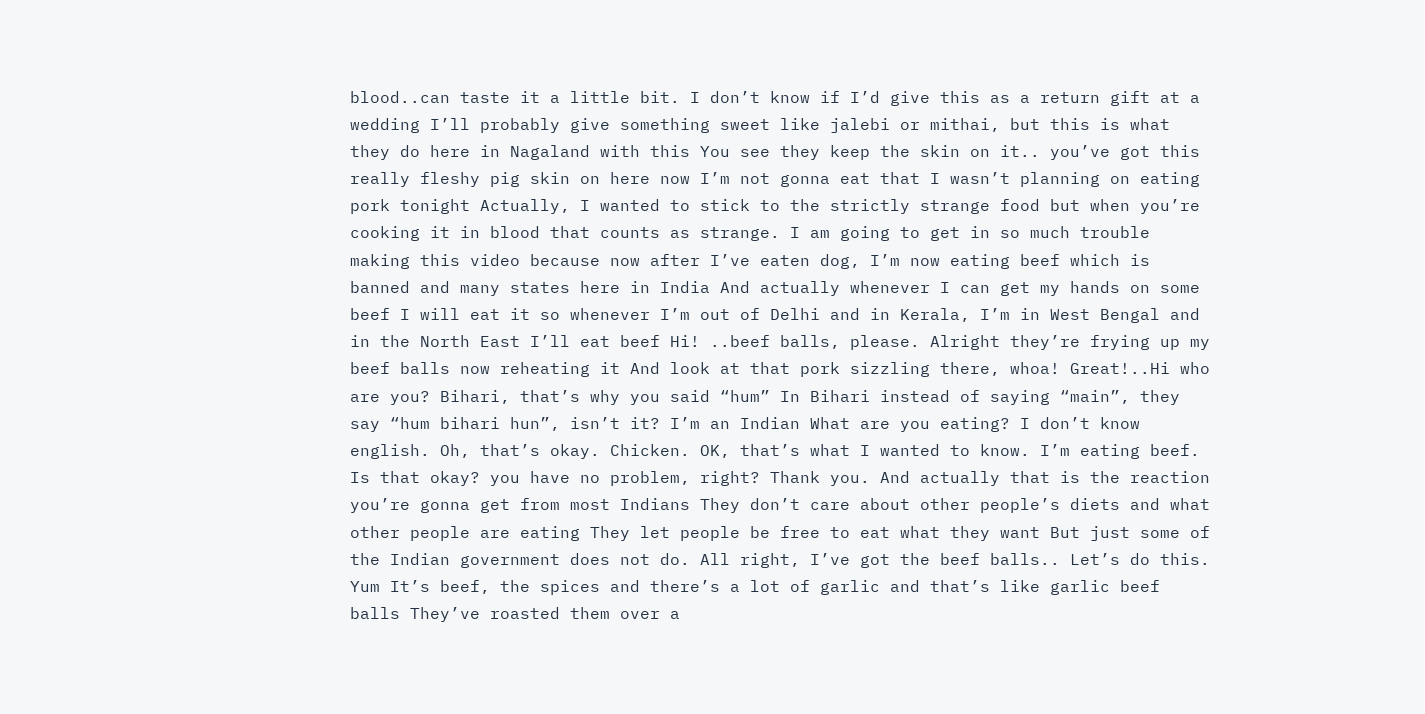blood..can taste it a little bit. I don’t know if I’d give this as a return gift at a wedding I’ll probably give something sweet like jalebi or mithai, but this is what they do here in Nagaland with this You see they keep the skin on it.. you’ve got this really fleshy pig skin on here now I’m not gonna eat that I wasn’t planning on eating pork tonight Actually, I wanted to stick to the strictly strange food but when you’re cooking it in blood that counts as strange. I am going to get in so much trouble making this video because now after I’ve eaten dog, I’m now eating beef which is banned and many states here in India And actually whenever I can get my hands on some beef I will eat it so whenever I’m out of Delhi and in Kerala, I’m in West Bengal and in the North East I’ll eat beef Hi! ..beef balls, please. Alright they’re frying up my beef balls now reheating it And look at that pork sizzling there, whoa! Great!..Hi who are you? Bihari, that’s why you said “hum” In Bihari instead of saying “main”, they say “hum bihari hun”, isn’t it? I’m an Indian What are you eating? I don’t know english. Oh, that’s okay. Chicken. OK, that’s what I wanted to know. I’m eating beef. Is that okay? you have no problem, right? Thank you. And actually that is the reaction you’re gonna get from most Indians They don’t care about other people’s diets and what other people are eating They let people be free to eat what they want But just some of the Indian government does not do. All right, I’ve got the beef balls.. Let’s do this. Yum It’s beef, the spices and there’s a lot of garlic and that’s like garlic beef balls They’ve roasted them over a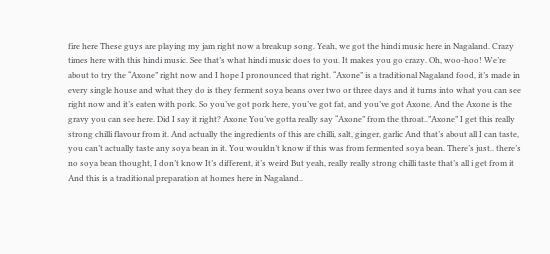fire here These guys are playing my jam right now a breakup song. Yeah, we got the hindi music here in Nagaland. Crazy times here with this hindi music. See that’s what hindi music does to you. It makes you go crazy. Oh, woo-hoo! We’re about to try the “Axone” right now and I hope I pronounced that right. “Axone” is a traditional Nagaland food, it’s made in every single house and what they do is they ferment soya beans over two or three days and it turns into what you can see right now and it’s eaten with pork. So you’ve got pork here, you’ve got fat, and you’ve got Axone. And the Axone is the gravy you can see here. Did I say it right? Axone You’ve gotta really say “Axone” from the throat..”Axone” I get this really strong chilli flavour from it. And actually the ingredients of this are chilli, salt, ginger, garlic And that’s about all I can taste, you can’t actually taste any soya bean in it. You wouldn’t know if this was from fermented soya bean. There’s just.. there’s no soya bean thought, I don’t know It’s different, it’s weird But yeah, really really strong chilli taste that’s all i get from it And this is a traditional preparation at homes here in Nagaland..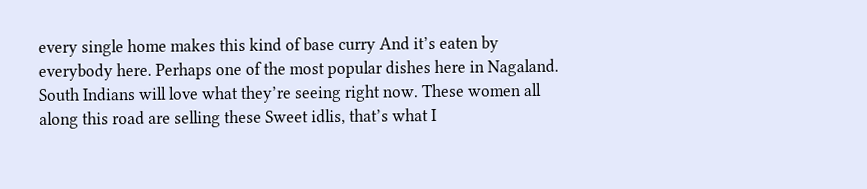every single home makes this kind of base curry And it’s eaten by everybody here. Perhaps one of the most popular dishes here in Nagaland. South Indians will love what they’re seeing right now. These women all along this road are selling these Sweet idlis, that’s what I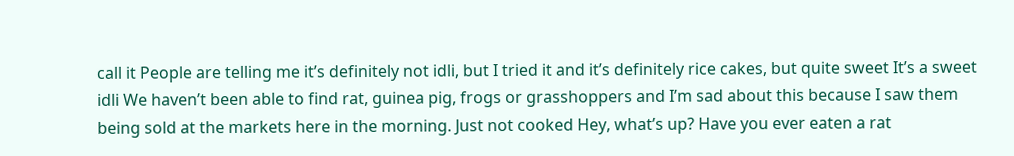call it People are telling me it’s definitely not idli, but I tried it and it’s definitely rice cakes, but quite sweet It’s a sweet idli We haven’t been able to find rat, guinea pig, frogs or grasshoppers and I’m sad about this because I saw them being sold at the markets here in the morning. Just not cooked Hey, what’s up? Have you ever eaten a rat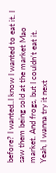before? I wanted..I know I wanted to eat it. I saw them being sold at the market Mao market. And frogs, but I couldn’t eat it. Yeah, I wanna try it next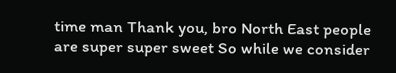time man Thank you, bro North East people are super super sweet So while we consider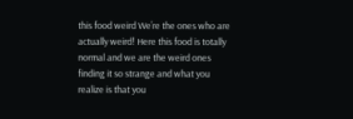this food weird We’re the ones who are actually weird! Here this food is totally normal and we are the weird ones finding it so strange and what you realize is that you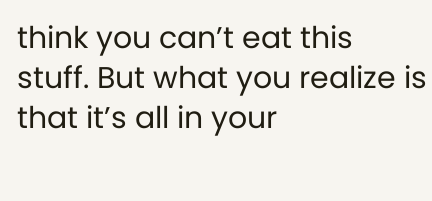think you can’t eat this stuff. But what you realize is that it’s all in your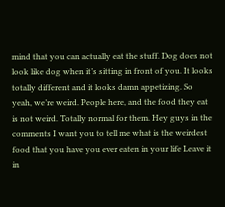mind that you can actually eat the stuff. Dog does not look like dog when it’s sitting in front of you. It looks totally different and it looks damn appetizing. So yeah, we’re weird. People here, and the food they eat is not weird. Totally normal for them. Hey guys in the comments I want you to tell me what is the weirdest food that you have you ever eaten in your life Leave it in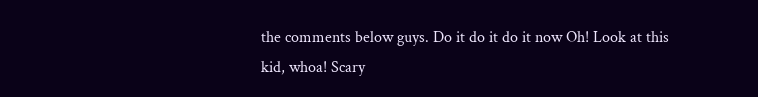the comments below guys. Do it do it do it now Oh! Look at this kid, whoa! Scary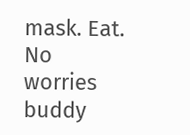mask. Eat. No worries buddy